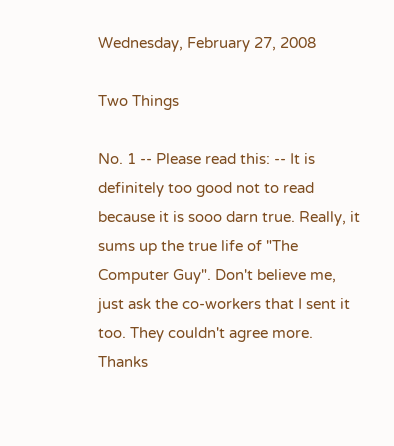Wednesday, February 27, 2008

Two Things

No. 1 -- Please read this: -- It is definitely too good not to read because it is sooo darn true. Really, it sums up the true life of "The Computer Guy". Don't believe me, just ask the co-workers that I sent it too. They couldn't agree more. Thanks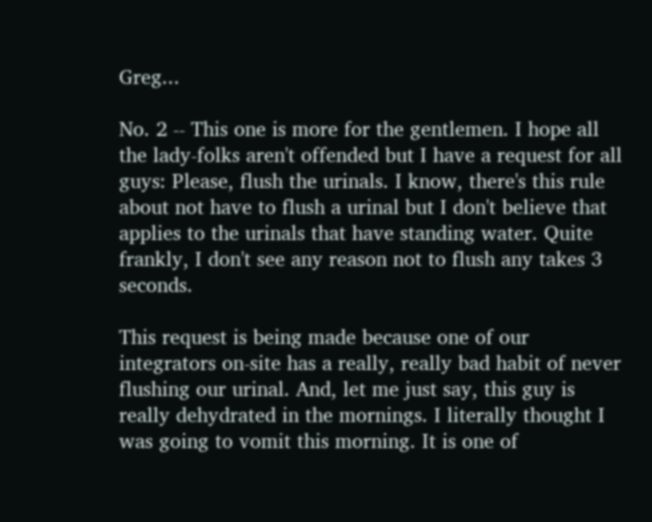Greg...

No. 2 -- This one is more for the gentlemen. I hope all the lady-folks aren't offended but I have a request for all guys: Please, flush the urinals. I know, there's this rule about not have to flush a urinal but I don't believe that applies to the urinals that have standing water. Quite frankly, I don't see any reason not to flush any takes 3 seconds.

This request is being made because one of our integrators on-site has a really, really bad habit of never flushing our urinal. And, let me just say, this guy is really dehydrated in the mornings. I literally thought I was going to vomit this morning. It is one of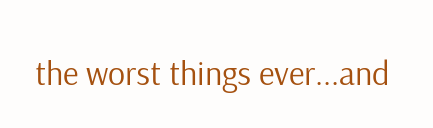the worst things ever...and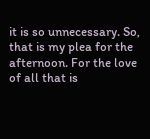it is so unnecessary. So, that is my plea for the afternoon. For the love of all that is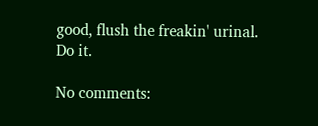good, flush the freakin' urinal. Do it.

No comments: